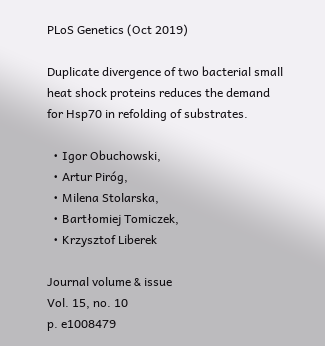PLoS Genetics (Oct 2019)

Duplicate divergence of two bacterial small heat shock proteins reduces the demand for Hsp70 in refolding of substrates.

  • Igor Obuchowski,
  • Artur Piróg,
  • Milena Stolarska,
  • Bartłomiej Tomiczek,
  • Krzysztof Liberek

Journal volume & issue
Vol. 15, no. 10
p. e1008479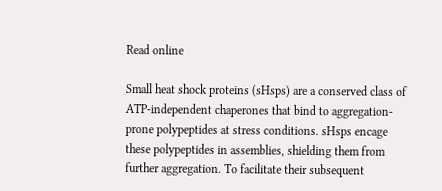Read online

Small heat shock proteins (sHsps) are a conserved class of ATP-independent chaperones that bind to aggregation-prone polypeptides at stress conditions. sHsps encage these polypeptides in assemblies, shielding them from further aggregation. To facilitate their subsequent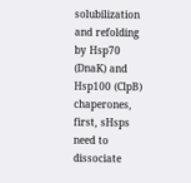solubilization and refolding by Hsp70 (DnaK) and Hsp100 (ClpB) chaperones, first, sHsps need to dissociate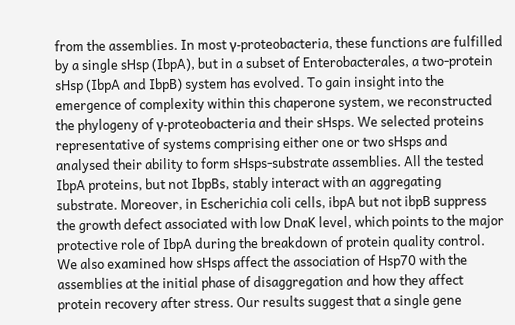from the assemblies. In most γ-proteobacteria, these functions are fulfilled by a single sHsp (IbpA), but in a subset of Enterobacterales, a two-protein sHsp (IbpA and IbpB) system has evolved. To gain insight into the emergence of complexity within this chaperone system, we reconstructed the phylogeny of γ-proteobacteria and their sHsps. We selected proteins representative of systems comprising either one or two sHsps and analysed their ability to form sHsps-substrate assemblies. All the tested IbpA proteins, but not IbpBs, stably interact with an aggregating substrate. Moreover, in Escherichia coli cells, ibpA but not ibpB suppress the growth defect associated with low DnaK level, which points to the major protective role of IbpA during the breakdown of protein quality control. We also examined how sHsps affect the association of Hsp70 with the assemblies at the initial phase of disaggregation and how they affect protein recovery after stress. Our results suggest that a single gene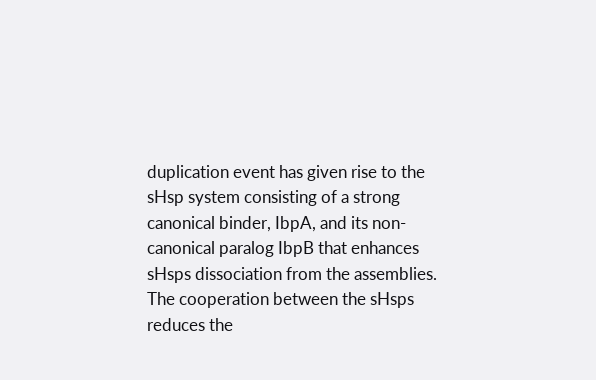duplication event has given rise to the sHsp system consisting of a strong canonical binder, IbpA, and its non-canonical paralog IbpB that enhances sHsps dissociation from the assemblies. The cooperation between the sHsps reduces the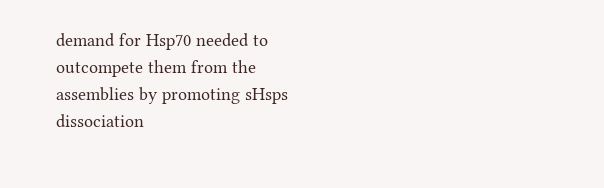demand for Hsp70 needed to outcompete them from the assemblies by promoting sHsps dissociation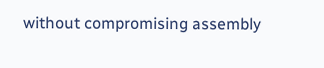without compromising assembly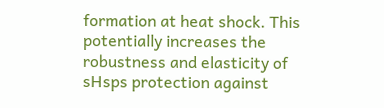formation at heat shock. This potentially increases the robustness and elasticity of sHsps protection against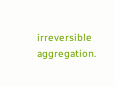irreversible aggregation.